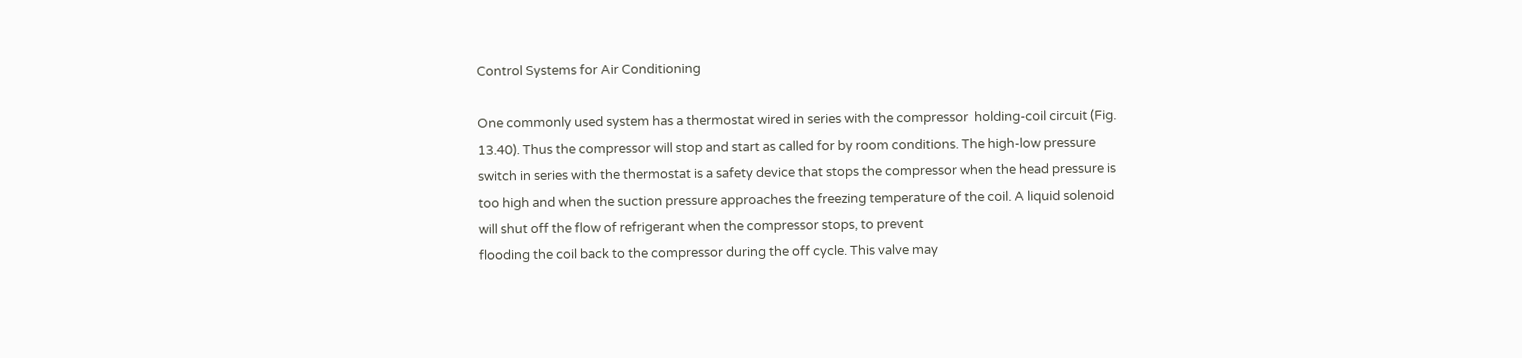Control Systems for Air Conditioning

One commonly used system has a thermostat wired in series with the compressor  holding-coil circuit (Fig. 13.40). Thus the compressor will stop and start as called for by room conditions. The high-low pressure switch in series with the thermostat is a safety device that stops the compressor when the head pressure is too high and when the suction pressure approaches the freezing temperature of the coil. A liquid solenoid will shut off the flow of refrigerant when the compressor stops, to prevent
flooding the coil back to the compressor during the off cycle. This valve may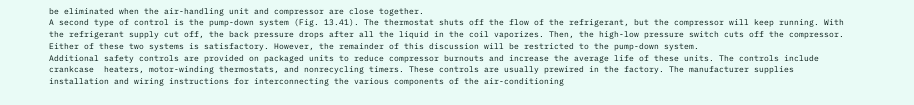be eliminated when the air-handling unit and compressor are close together.
A second type of control is the pump-down system (Fig. 13.41). The thermostat shuts off the flow of the refrigerant, but the compressor will keep running. With the refrigerant supply cut off, the back pressure drops after all the liquid in the coil vaporizes. Then, the high-low pressure switch cuts off the compressor.
Either of these two systems is satisfactory. However, the remainder of this discussion will be restricted to the pump-down system.
Additional safety controls are provided on packaged units to reduce compressor burnouts and increase the average life of these units. The controls include crankcase  heaters, motor-winding thermostats, and nonrecycling timers. These controls are usually prewired in the factory. The manufacturer supplies installation and wiring instructions for interconnecting the various components of the air-conditioning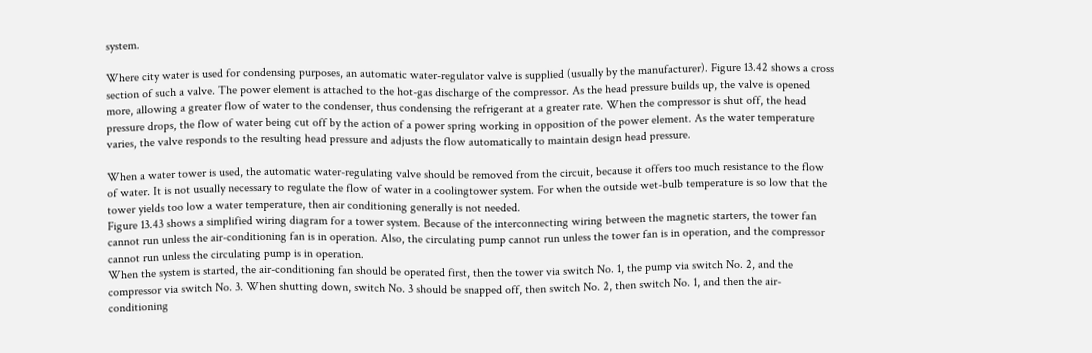system.

Where city water is used for condensing purposes, an automatic water-regulator valve is supplied (usually by the manufacturer). Figure 13.42 shows a cross section of such a valve. The power element is attached to the hot-gas discharge of the compressor. As the head pressure builds up, the valve is opened more, allowing a greater flow of water to the condenser, thus condensing the refrigerant at a greater rate. When the compressor is shut off, the head pressure drops, the flow of water being cut off by the action of a power spring working in opposition of the power element. As the water temperature varies, the valve responds to the resulting head pressure and adjusts the flow automatically to maintain design head pressure.

When a water tower is used, the automatic water-regulating valve should be removed from the circuit, because it offers too much resistance to the flow of water. It is not usually necessary to regulate the flow of water in a coolingtower system. For when the outside wet-bulb temperature is so low that the tower yields too low a water temperature, then air conditioning generally is not needed.
Figure 13.43 shows a simplified wiring diagram for a tower system. Because of the interconnecting wiring between the magnetic starters, the tower fan cannot run unless the air-conditioning fan is in operation. Also, the circulating pump cannot run unless the tower fan is in operation, and the compressor cannot run unless the circulating pump is in operation.
When the system is started, the air-conditioning fan should be operated first, then the tower via switch No. 1, the pump via switch No. 2, and the compressor via switch No. 3. When shutting down, switch No. 3 should be snapped off, then switch No. 2, then switch No. 1, and then the air-conditioning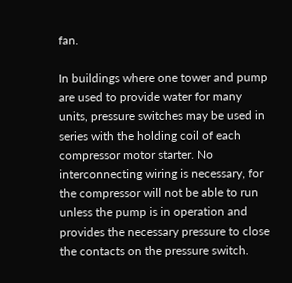fan.

In buildings where one tower and pump are used to provide water for many units, pressure switches may be used in series with the holding coil of each compressor motor starter. No interconnecting wiring is necessary, for the compressor will not be able to run unless the pump is in operation and provides the necessary pressure to close the contacts on the pressure switch.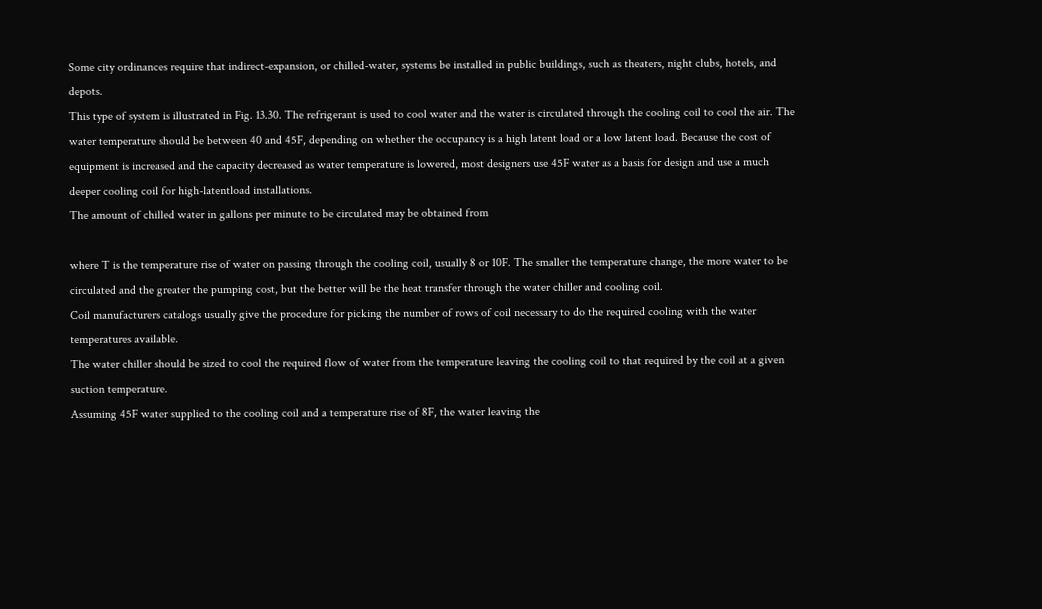Some city ordinances require that indirect-expansion, or chilled-water, systems be installed in public buildings, such as theaters, night clubs, hotels, and depots.
This type of system is illustrated in Fig. 13.30. The refrigerant is used to cool water and the water is circulated through the cooling coil to cool the air. The water temperature should be between 40 and 45F, depending on whether the occupancy is a high latent load or a low latent load. Because the cost of equipment is increased and the capacity decreased as water temperature is lowered, most designers use 45F water as a basis for design and use a much deeper cooling coil for high-latentload installations.
The amount of chilled water in gallons per minute to be circulated may be obtained from

where T is the temperature rise of water on passing through the cooling coil, usually 8 or 10F. The smaller the temperature change, the more water to be circulated and the greater the pumping cost, but the better will be the heat transfer through the water chiller and cooling coil.
Coil manufacturers catalogs usually give the procedure for picking the number of rows of coil necessary to do the required cooling with the water temperatures available.
The water chiller should be sized to cool the required flow of water from the temperature leaving the cooling coil to that required by the coil at a given suction temperature.
Assuming 45F water supplied to the cooling coil and a temperature rise of 8F, the water leaving the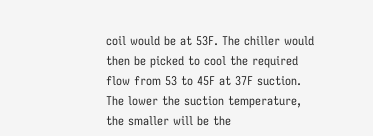coil would be at 53F. The chiller would then be picked to cool the required flow from 53 to 45F at 37F suction. The lower the suction temperature, the smaller will be the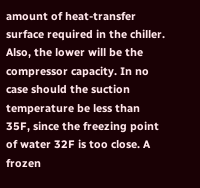amount of heat-transfer surface required in the chiller. Also, the lower will be the compressor capacity. In no case should the suction temperature be less than 35F, since the freezing point of water 32F is too close. A frozen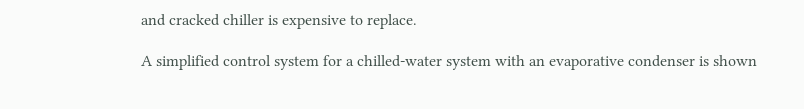and cracked chiller is expensive to replace.

A simplified control system for a chilled-water system with an evaporative condenser is shown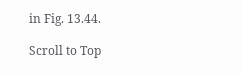in Fig. 13.44.

Scroll to Top